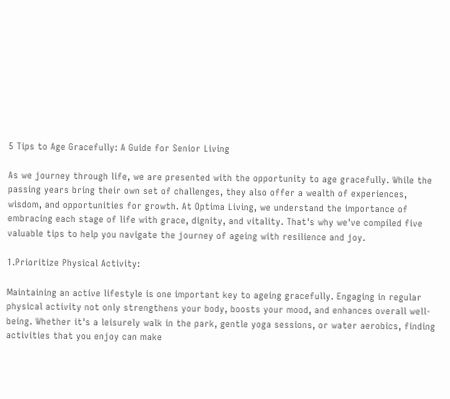5 Tips to Age Gracefully: A Guide for Senior Living

As we journey through life, we are presented with the opportunity to age gracefully. While the passing years bring their own set of challenges, they also offer a wealth of experiences, wisdom, and opportunities for growth. At Optima Living, we understand the importance of embracing each stage of life with grace, dignity, and vitality. That's why we've compiled five valuable tips to help you navigate the journey of ageing with resilience and joy.

1.Prioritize Physical Activity:

Maintaining an active lifestyle is one important key to ageing gracefully. Engaging in regular physical activity not only strengthens your body, boosts your mood, and enhances overall well-being. Whether it's a leisurely walk in the park, gentle yoga sessions, or water aerobics, finding activities that you enjoy can make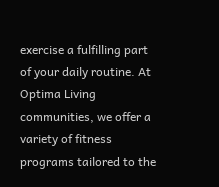exercise a fulfilling part of your daily routine. At Optima Living communities, we offer a variety of fitness programs tailored to the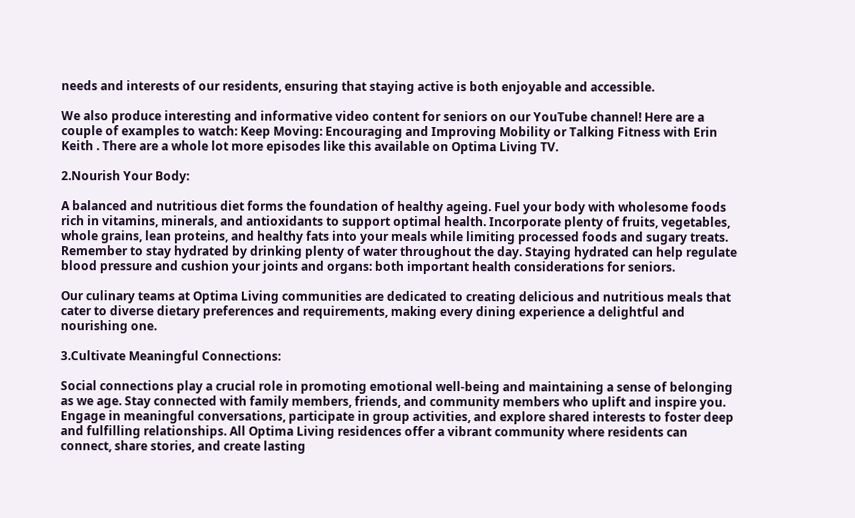needs and interests of our residents, ensuring that staying active is both enjoyable and accessible.

We also produce interesting and informative video content for seniors on our YouTube channel! Here are a couple of examples to watch: Keep Moving: Encouraging and Improving Mobility or Talking Fitness with Erin Keith . There are a whole lot more episodes like this available on Optima Living TV.

2.Nourish Your Body:

A balanced and nutritious diet forms the foundation of healthy ageing. Fuel your body with wholesome foods rich in vitamins, minerals, and antioxidants to support optimal health. Incorporate plenty of fruits, vegetables, whole grains, lean proteins, and healthy fats into your meals while limiting processed foods and sugary treats. Remember to stay hydrated by drinking plenty of water throughout the day. Staying hydrated can help regulate blood pressure and cushion your joints and organs: both important health considerations for seniors.

Our culinary teams at Optima Living communities are dedicated to creating delicious and nutritious meals that cater to diverse dietary preferences and requirements, making every dining experience a delightful and nourishing one.

3.Cultivate Meaningful Connections:

Social connections play a crucial role in promoting emotional well-being and maintaining a sense of belonging as we age. Stay connected with family members, friends, and community members who uplift and inspire you. Engage in meaningful conversations, participate in group activities, and explore shared interests to foster deep and fulfilling relationships. All Optima Living residences offer a vibrant community where residents can connect, share stories, and create lasting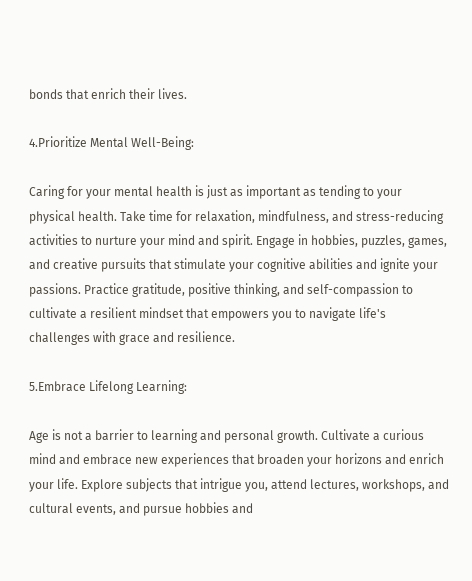bonds that enrich their lives.

4.Prioritize Mental Well-Being:

Caring for your mental health is just as important as tending to your physical health. Take time for relaxation, mindfulness, and stress-reducing activities to nurture your mind and spirit. Engage in hobbies, puzzles, games, and creative pursuits that stimulate your cognitive abilities and ignite your passions. Practice gratitude, positive thinking, and self-compassion to cultivate a resilient mindset that empowers you to navigate life's challenges with grace and resilience.

5.Embrace Lifelong Learning:

Age is not a barrier to learning and personal growth. Cultivate a curious mind and embrace new experiences that broaden your horizons and enrich your life. Explore subjects that intrigue you, attend lectures, workshops, and cultural events, and pursue hobbies and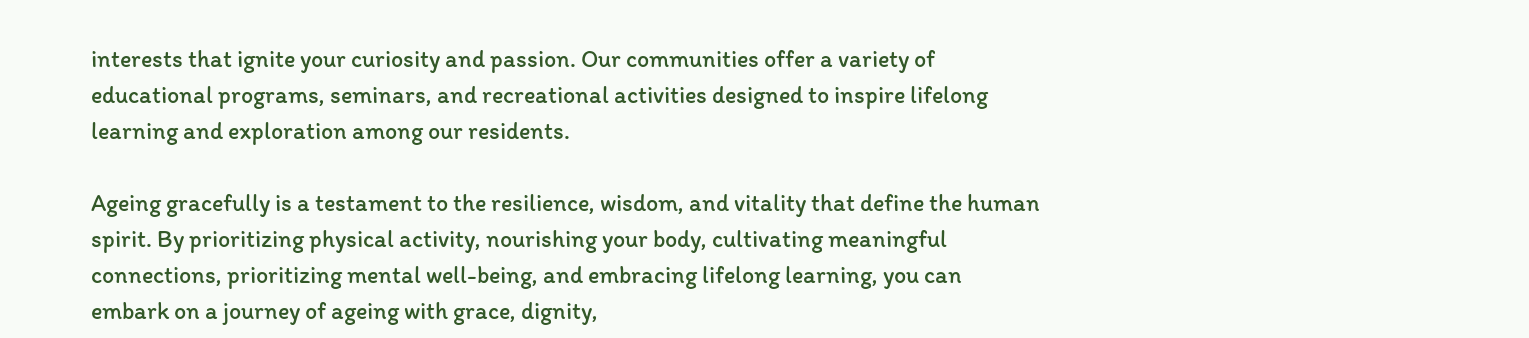interests that ignite your curiosity and passion. Our communities offer a variety of educational programs, seminars, and recreational activities designed to inspire lifelong learning and exploration among our residents.

Ageing gracefully is a testament to the resilience, wisdom, and vitality that define the human spirit. By prioritizing physical activity, nourishing your body, cultivating meaningful connections, prioritizing mental well-being, and embracing lifelong learning, you can embark on a journey of ageing with grace, dignity,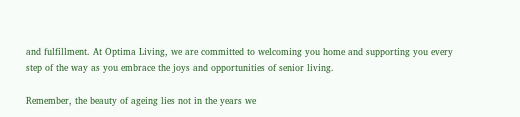and fulfillment. At Optima Living, we are committed to welcoming you home and supporting you every step of the way as you embrace the joys and opportunities of senior living.

Remember, the beauty of ageing lies not in the years we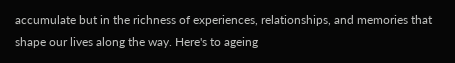accumulate but in the richness of experiences, relationships, and memories that shape our lives along the way. Here's to ageing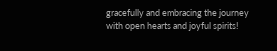gracefully and embracing the journey with open hearts and joyful spirits!